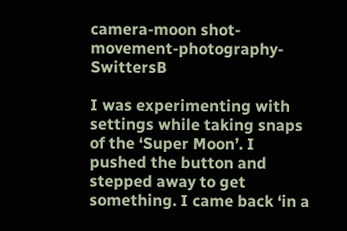camera-moon shot-movement-photography-SwittersB

I was experimenting with settings while taking snaps of the ‘Super Moon’. I pushed the button and stepped away to get something. I came back ‘in a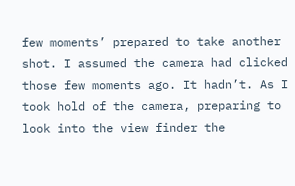few moments’ prepared to take another shot. I assumed the camera had clicked those few moments ago. It hadn’t. As I took hold of the camera, preparing to look into the view finder the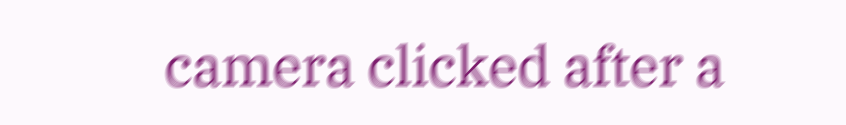camera clicked after a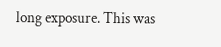long exposure. This was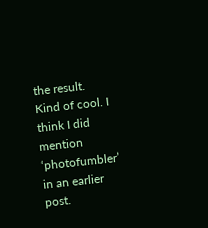the result. Kind of cool. I think I did mention ‘photofumbler’ in an earlier post.